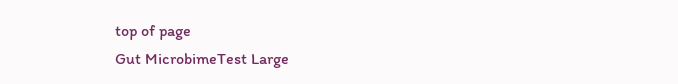top of page
Gut MicrobimeTest Large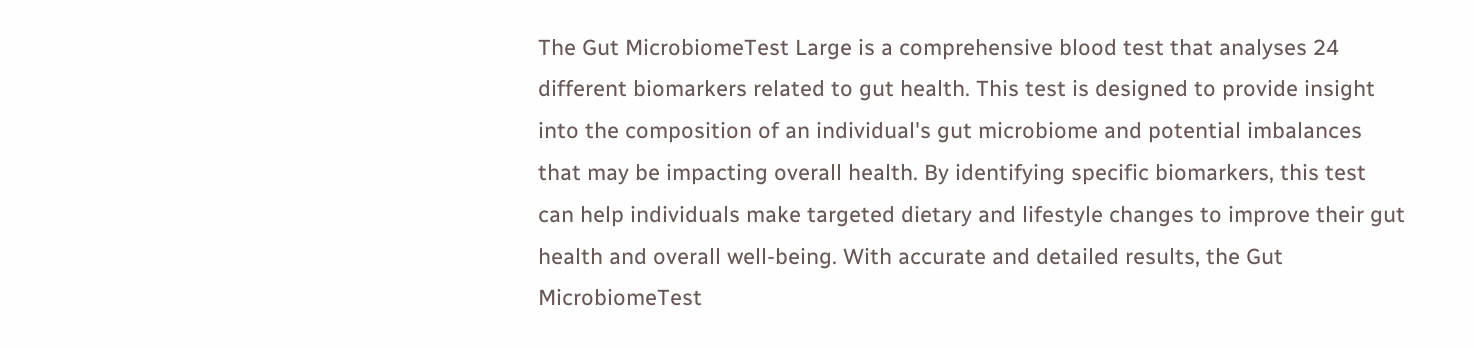The Gut MicrobiomeTest Large is a comprehensive blood test that analyses 24 different biomarkers related to gut health. This test is designed to provide insight into the composition of an individual's gut microbiome and potential imbalances that may be impacting overall health. By identifying specific biomarkers, this test can help individuals make targeted dietary and lifestyle changes to improve their gut health and overall well-being. With accurate and detailed results, the Gut MicrobiomeTest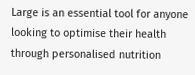Large is an essential tool for anyone looking to optimise their health through personalised nutrition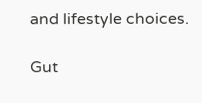and lifestyle choices.

Gut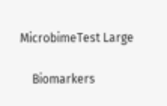MicrobimeTest Large

    Biomarkers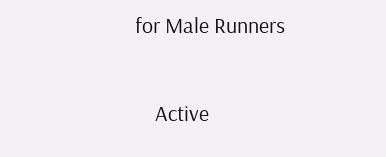for Male Runners

    Active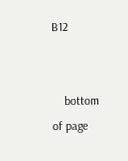B12


    bottom of page